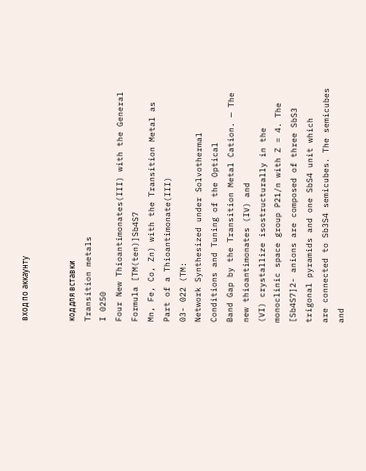вход по аккаунту


код для вставки
Transition metals
I 0250
Four New Thioantimonates(III) with the General Formula [TM(ten)]Sb4S7
Mn, Fe, Co, Zn) with the Transition Metal as Part of a Thioantimonate(III)
03- 022 (TM:
Network Synthesized under Solvothermal Conditions and Tuning of the Optical
Band Gap by the Transition Metal Cation. — The new thioantimonates (IV) and
(VI) crystallize isostructurally in the monoclinic space group P21/n with Z = 4. The
[Sb4S7]2- anions are composed of three SbS3 trigonal pyramids and one SbS4 unit which
are connected to Sb3S4 semicubes. The semicubes and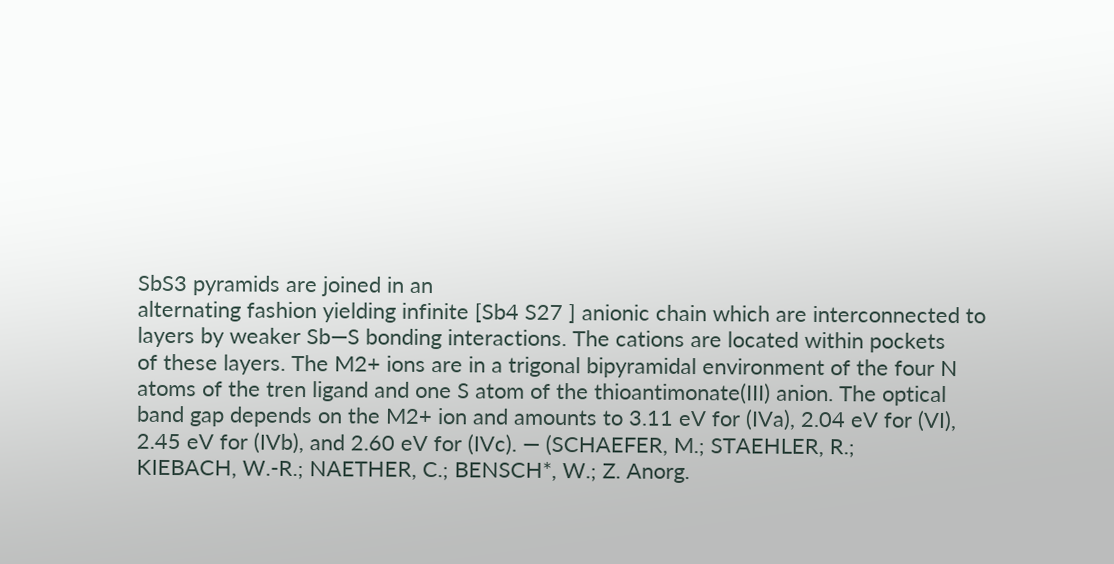SbS3 pyramids are joined in an
alternating fashion yielding infinite [Sb4 S27 ] anionic chain which are interconnected to
layers by weaker Sb—S bonding interactions. The cations are located within pockets
of these layers. The M2+ ions are in a trigonal bipyramidal environment of the four N
atoms of the tren ligand and one S atom of the thioantimonate(III) anion. The optical
band gap depends on the M2+ ion and amounts to 3.11 eV for (IVa), 2.04 eV for (VI),
2.45 eV for (IVb), and 2.60 eV for (IVc). — (SCHAEFER, M.; STAEHLER, R.;
KIEBACH, W.-R.; NAETHER, C.; BENSCH*, W.; Z. Anorg.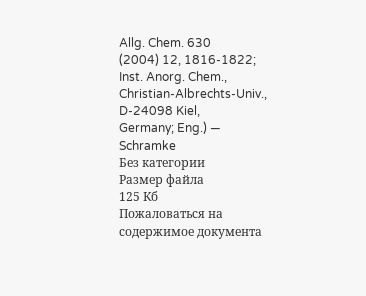Allg. Chem. 630
(2004) 12, 1816-1822; Inst. Anorg. Chem., Christian-Albrechts-Univ., D-24098 Kiel,
Germany; Eng.) — Schramke
Без категории
Размер файла
125 Кб
Пожаловаться на содержимое документа